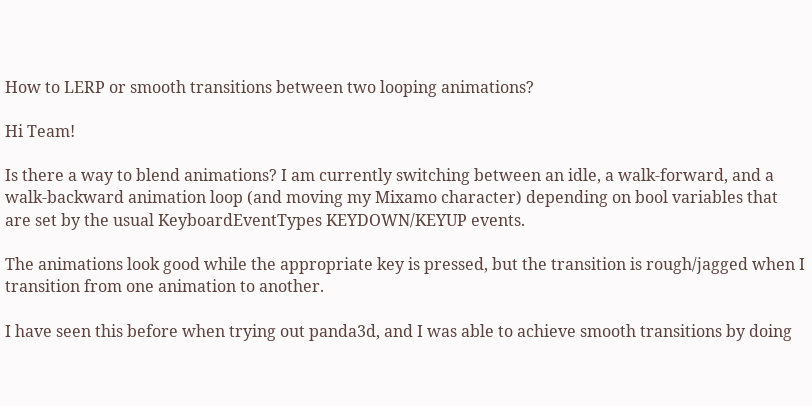How to LERP or smooth transitions between two looping animations?

Hi Team!

Is there a way to blend animations? I am currently switching between an idle, a walk-forward, and a walk-backward animation loop (and moving my Mixamo character) depending on bool variables that are set by the usual KeyboardEventTypes KEYDOWN/KEYUP events.

The animations look good while the appropriate key is pressed, but the transition is rough/jagged when I transition from one animation to another.

I have seen this before when trying out panda3d, and I was able to achieve smooth transitions by doing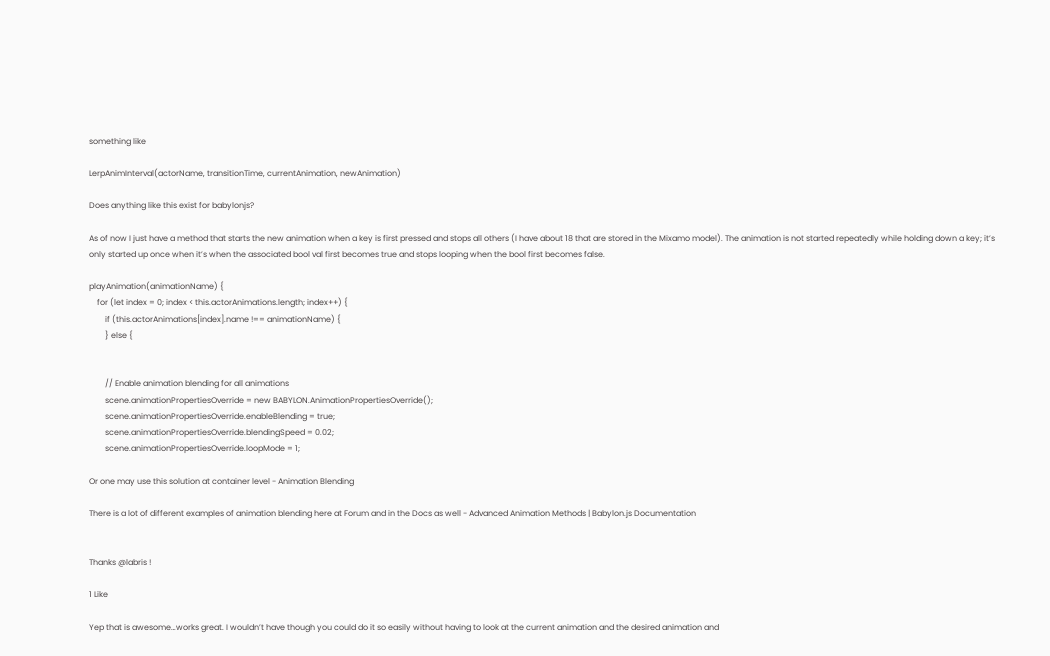something like

LerpAnimInterval(actorName, transitionTime, currentAnimation, newAnimation)

Does anything like this exist for babylonjs?

As of now I just have a method that starts the new animation when a key is first pressed and stops all others (I have about 18 that are stored in the Mixamo model). The animation is not started repeatedly while holding down a key; it’s only started up once when it’s when the associated bool val first becomes true and stops looping when the bool first becomes false.

playAnimation(animationName) {
    for (let index = 0; index < this.actorAnimations.length; index++) {
        if (this.actorAnimations[index].name !== animationName) {
        } else {


        // Enable animation blending for all animations
        scene.animationPropertiesOverride = new BABYLON.AnimationPropertiesOverride();
        scene.animationPropertiesOverride.enableBlending = true;
        scene.animationPropertiesOverride.blendingSpeed = 0.02;
        scene.animationPropertiesOverride.loopMode = 1;

Or one may use this solution at container level - Animation Blending

There is a lot of different examples of animation blending here at Forum and in the Docs as well - Advanced Animation Methods | Babylon.js Documentation


Thanks @labris !

1 Like

Yep that is awesome…works great. I wouldn’t have though you could do it so easily without having to look at the current animation and the desired animation and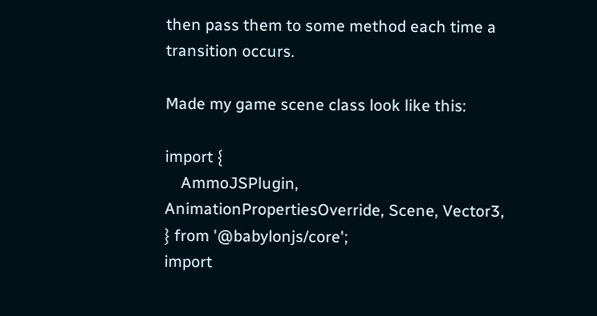then pass them to some method each time a transition occurs.

Made my game scene class look like this:

import {
    AmmoJSPlugin, AnimationPropertiesOverride, Scene, Vector3,
} from '@babylonjs/core';
import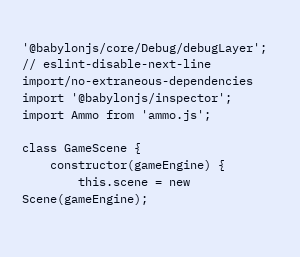'@babylonjs/core/Debug/debugLayer';
// eslint-disable-next-line import/no-extraneous-dependencies
import '@babylonjs/inspector';
import Ammo from 'ammo.js';

class GameScene {
    constructor(gameEngine) {
        this.scene = new Scene(gameEngine);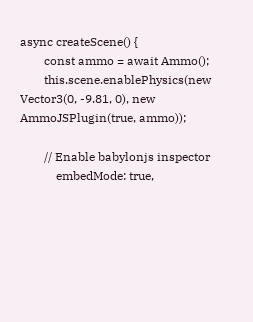async createScene() {
        const ammo = await Ammo();
        this.scene.enablePhysics(new Vector3(0, -9.81, 0), new AmmoJSPlugin(true, ammo));

        // Enable babylonjs inspector
            embedMode: true,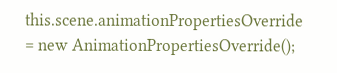this.scene.animationPropertiesOverride = new AnimationPropertiesOverride();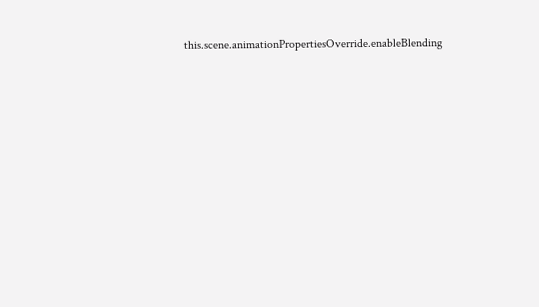this.scene.animationPropertiesOverride.enableBlending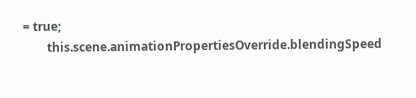= true;
        this.scene.animationPropertiesOverride.blendingSpeed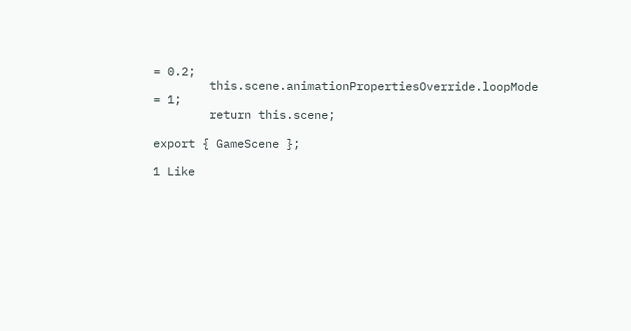= 0.2;
        this.scene.animationPropertiesOverride.loopMode = 1;
        return this.scene;

export { GameScene };

1 Like